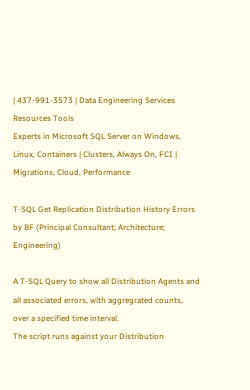| 437-991-3573 | Data Engineering Services
Resources Tools
Experts in Microsoft SQL Server on Windows, Linux, Containers | Clusters, Always On, FCI | Migrations, Cloud, Performance

T-SQL Get Replication Distribution History Errors
by BF (Principal Consultant; Architecture; Engineering)

A T-SQL Query to show all Distribution Agents and all associated errors, with aggregrated counts, over a specified time interval.
The script runs against your Distribution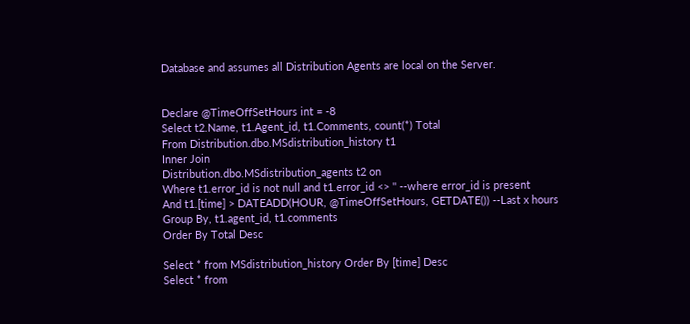Database and assumes all Distribution Agents are local on the Server.


Declare @TimeOffSetHours int = -8
Select t2.Name, t1.Agent_id, t1.Comments, count(*) Total
From Distribution.dbo.MSdistribution_history t1
Inner Join
Distribution.dbo.MSdistribution_agents t2 on
Where t1.error_id is not null and t1.error_id <> '' --where error_id is present
And t1.[time] > DATEADD(HOUR, @TimeOffSetHours, GETDATE()) --Last x hours
Group By, t1.agent_id, t1.comments
Order By Total Desc

Select * from MSdistribution_history Order By [time] Desc
Select * from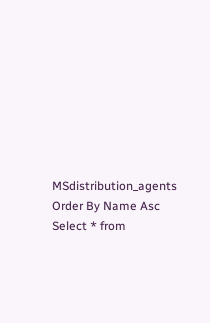MSdistribution_agents Order By Name Asc
Select * from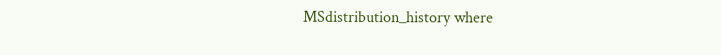MSdistribution_history where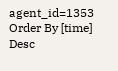agent_id=1353 Order By [time] Desc